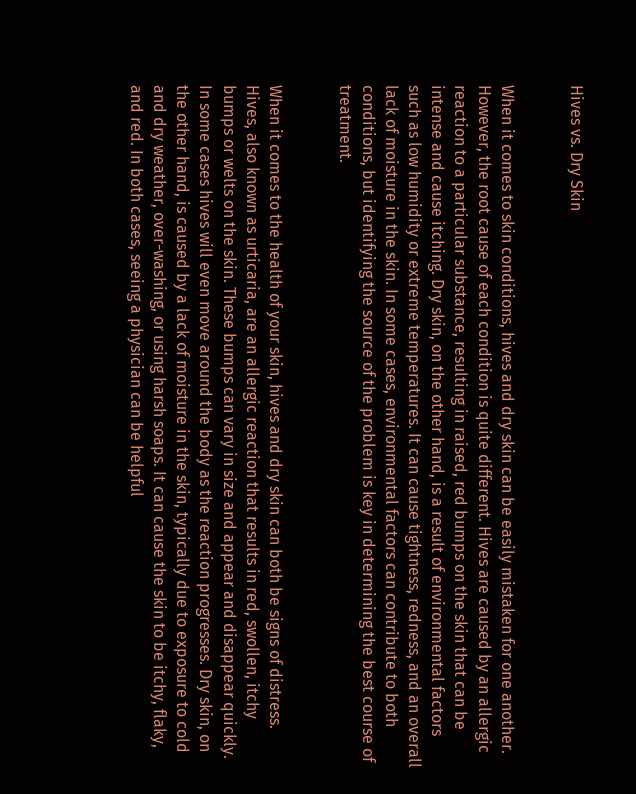Hives vs. Dry Skin


When it comes to skin conditions, hives and dry skin can be easily mistaken for one another. However, the root cause of each condition is quite different. Hives are caused by an allergic reaction to a particular substance, resulting in raised, red bumps on the skin that can be intense and cause itching. Dry skin, on the other hand, is a result of environmental factors such as low humidity or extreme temperatures. It can cause tightness, redness, and an overall lack of moisture in the skin. In some cases, environmental factors can contribute to both conditions, but identifying the source of the problem is key in determining the best course of treatment.


When it comes to the health of your skin, hives and dry skin can both be signs of distress. Hives, also known as urticaria, are an allergic reaction that results in red, swollen, itchy bumps or welts on the skin. These bumps can vary in size and appear and disappear quickly. In some cases hives will even move around the body as the reaction progresses. Dry skin, on the other hand, is caused by a lack of moisture in the skin, typically due to exposure to cold and dry weather, over-washing, or using harsh soaps. It can cause the skin to be itchy, flaky, and red. In both cases, seeing a physician can be helpful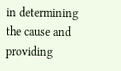in determining the cause and providing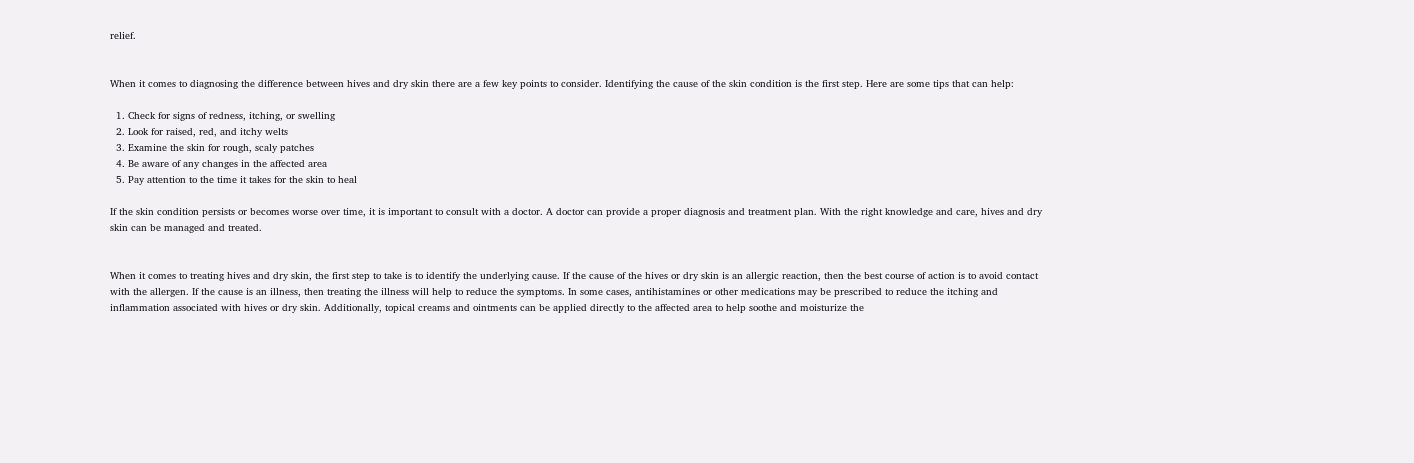relief.


When it comes to diagnosing the difference between hives and dry skin there are a few key points to consider. Identifying the cause of the skin condition is the first step. Here are some tips that can help:

  1. Check for signs of redness, itching, or swelling
  2. Look for raised, red, and itchy welts
  3. Examine the skin for rough, scaly patches
  4. Be aware of any changes in the affected area
  5. Pay attention to the time it takes for the skin to heal

If the skin condition persists or becomes worse over time, it is important to consult with a doctor. A doctor can provide a proper diagnosis and treatment plan. With the right knowledge and care, hives and dry skin can be managed and treated.


When it comes to treating hives and dry skin, the first step to take is to identify the underlying cause. If the cause of the hives or dry skin is an allergic reaction, then the best course of action is to avoid contact with the allergen. If the cause is an illness, then treating the illness will help to reduce the symptoms. In some cases, antihistamines or other medications may be prescribed to reduce the itching and inflammation associated with hives or dry skin. Additionally, topical creams and ointments can be applied directly to the affected area to help soothe and moisturize the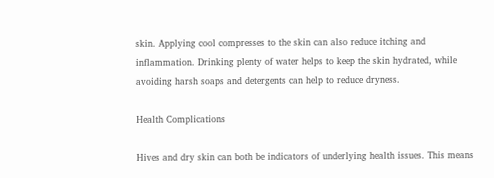skin. Applying cool compresses to the skin can also reduce itching and inflammation. Drinking plenty of water helps to keep the skin hydrated, while avoiding harsh soaps and detergents can help to reduce dryness.

Health Complications

Hives and dry skin can both be indicators of underlying health issues. This means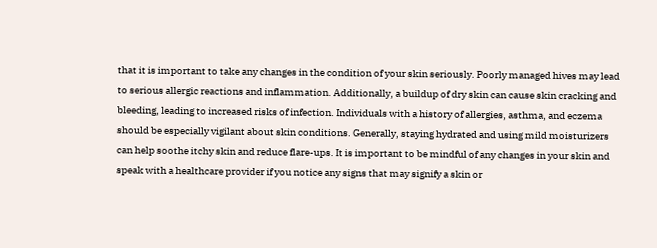that it is important to take any changes in the condition of your skin seriously. Poorly managed hives may lead to serious allergic reactions and inflammation. Additionally, a buildup of dry skin can cause skin cracking and bleeding, leading to increased risks of infection. Individuals with a history of allergies, asthma, and eczema should be especially vigilant about skin conditions. Generally, staying hydrated and using mild moisturizers can help soothe itchy skin and reduce flare-ups. It is important to be mindful of any changes in your skin and speak with a healthcare provider if you notice any signs that may signify a skin or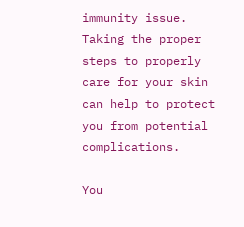immunity issue. Taking the proper steps to properly care for your skin can help to protect you from potential complications.

You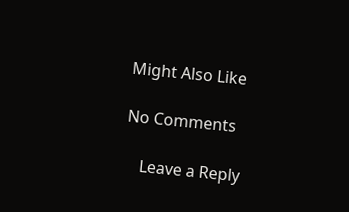Might Also Like

No Comments

    Leave a Reply